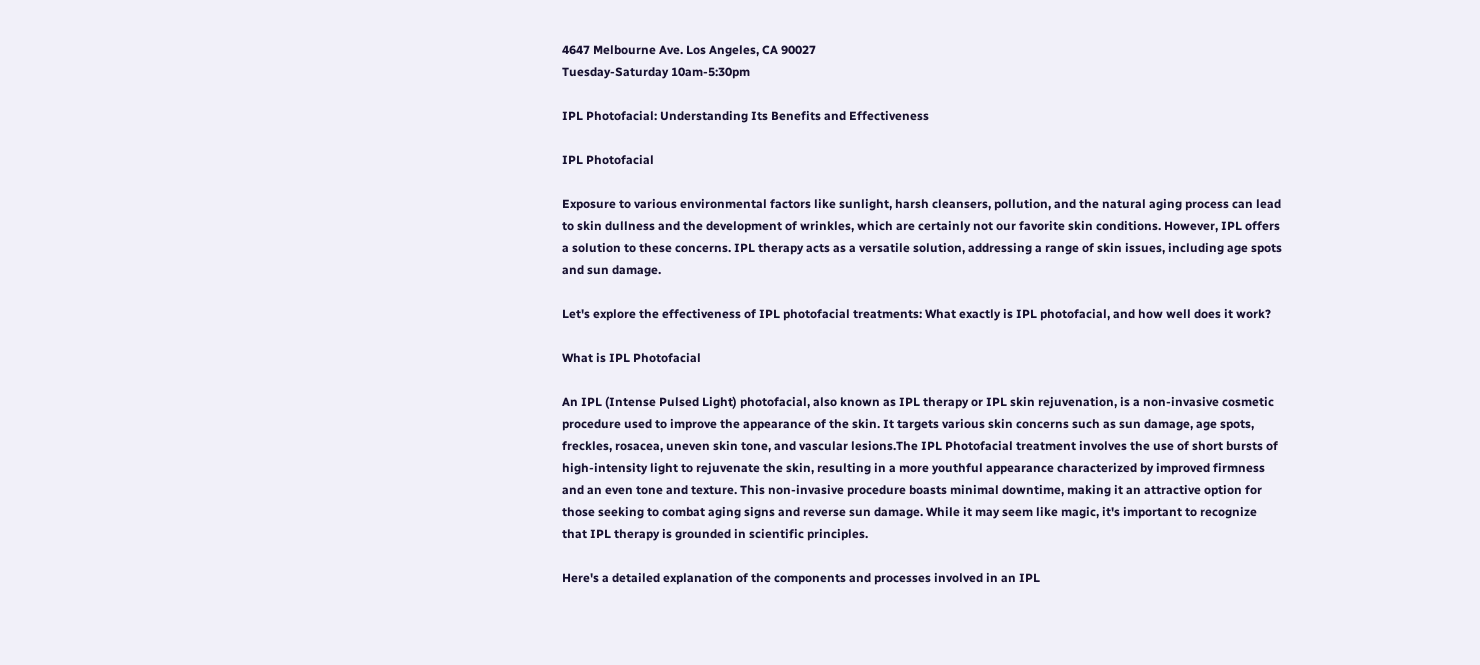4647 Melbourne Ave. Los Angeles, CA 90027
Tuesday-Saturday 10am-5:30pm

IPL Photofacial: Understanding Its Benefits and Effectiveness

IPL Photofacial

Exposure to various environmental factors like sunlight, harsh cleansers, pollution, and the natural aging process can lead to skin dullness and the development of wrinkles, which are certainly not our favorite skin conditions. However, IPL offers a solution to these concerns. IPL therapy acts as a versatile solution, addressing a range of skin issues, including age spots and sun damage.

Let's explore the effectiveness of IPL photofacial treatments: What exactly is IPL photofacial, and how well does it work?

What is IPL Photofacial

An IPL (Intense Pulsed Light) photofacial, also known as IPL therapy or IPL skin rejuvenation, is a non-invasive cosmetic procedure used to improve the appearance of the skin. It targets various skin concerns such as sun damage, age spots, freckles, rosacea, uneven skin tone, and vascular lesions.The IPL Photofacial treatment involves the use of short bursts of high-intensity light to rejuvenate the skin, resulting in a more youthful appearance characterized by improved firmness and an even tone and texture. This non-invasive procedure boasts minimal downtime, making it an attractive option for those seeking to combat aging signs and reverse sun damage. While it may seem like magic, it's important to recognize that IPL therapy is grounded in scientific principles.

Here's a detailed explanation of the components and processes involved in an IPL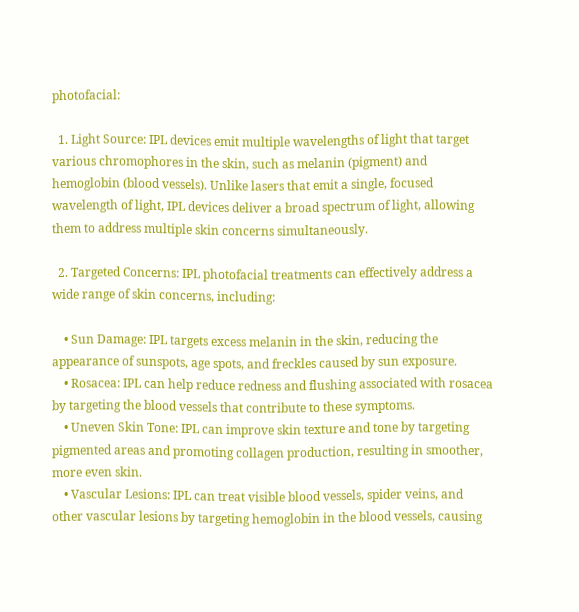photofacial:

  1. Light Source: IPL devices emit multiple wavelengths of light that target various chromophores in the skin, such as melanin (pigment) and hemoglobin (blood vessels). Unlike lasers that emit a single, focused wavelength of light, IPL devices deliver a broad spectrum of light, allowing them to address multiple skin concerns simultaneously.

  2. Targeted Concerns: IPL photofacial treatments can effectively address a wide range of skin concerns, including:

    • Sun Damage: IPL targets excess melanin in the skin, reducing the appearance of sunspots, age spots, and freckles caused by sun exposure.
    • Rosacea: IPL can help reduce redness and flushing associated with rosacea by targeting the blood vessels that contribute to these symptoms.
    • Uneven Skin Tone: IPL can improve skin texture and tone by targeting pigmented areas and promoting collagen production, resulting in smoother, more even skin.
    • Vascular Lesions: IPL can treat visible blood vessels, spider veins, and other vascular lesions by targeting hemoglobin in the blood vessels, causing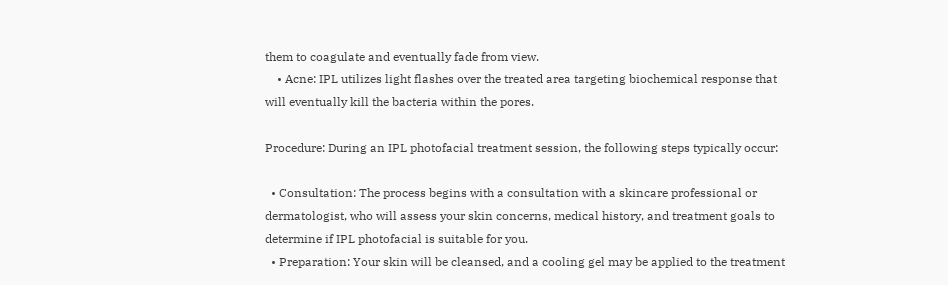them to coagulate and eventually fade from view.
    • Acne: IPL utilizes light flashes over the treated area targeting biochemical response that will eventually kill the bacteria within the pores.

Procedure: During an IPL photofacial treatment session, the following steps typically occur:

  • Consultation: The process begins with a consultation with a skincare professional or dermatologist, who will assess your skin concerns, medical history, and treatment goals to determine if IPL photofacial is suitable for you.
  • Preparation: Your skin will be cleansed, and a cooling gel may be applied to the treatment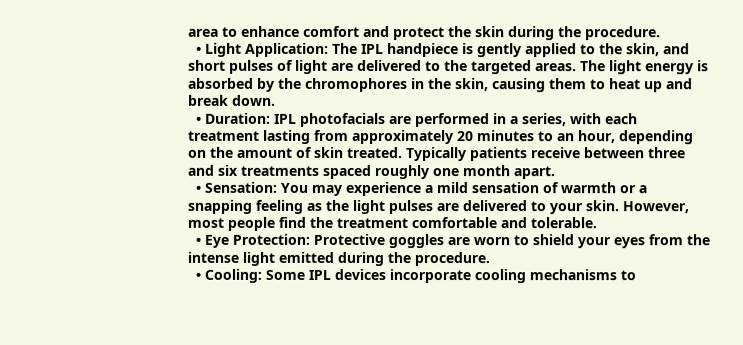area to enhance comfort and protect the skin during the procedure.
  • Light Application: The IPL handpiece is gently applied to the skin, and short pulses of light are delivered to the targeted areas. The light energy is absorbed by the chromophores in the skin, causing them to heat up and break down.
  • Duration: IPL photofacials are performed in a series, with each treatment lasting from approximately 20 minutes to an hour, depending on the amount of skin treated. Typically patients receive between three and six treatments spaced roughly one month apart.
  • Sensation: You may experience a mild sensation of warmth or a snapping feeling as the light pulses are delivered to your skin. However, most people find the treatment comfortable and tolerable.
  • Eye Protection: Protective goggles are worn to shield your eyes from the intense light emitted during the procedure.
  • Cooling: Some IPL devices incorporate cooling mechanisms to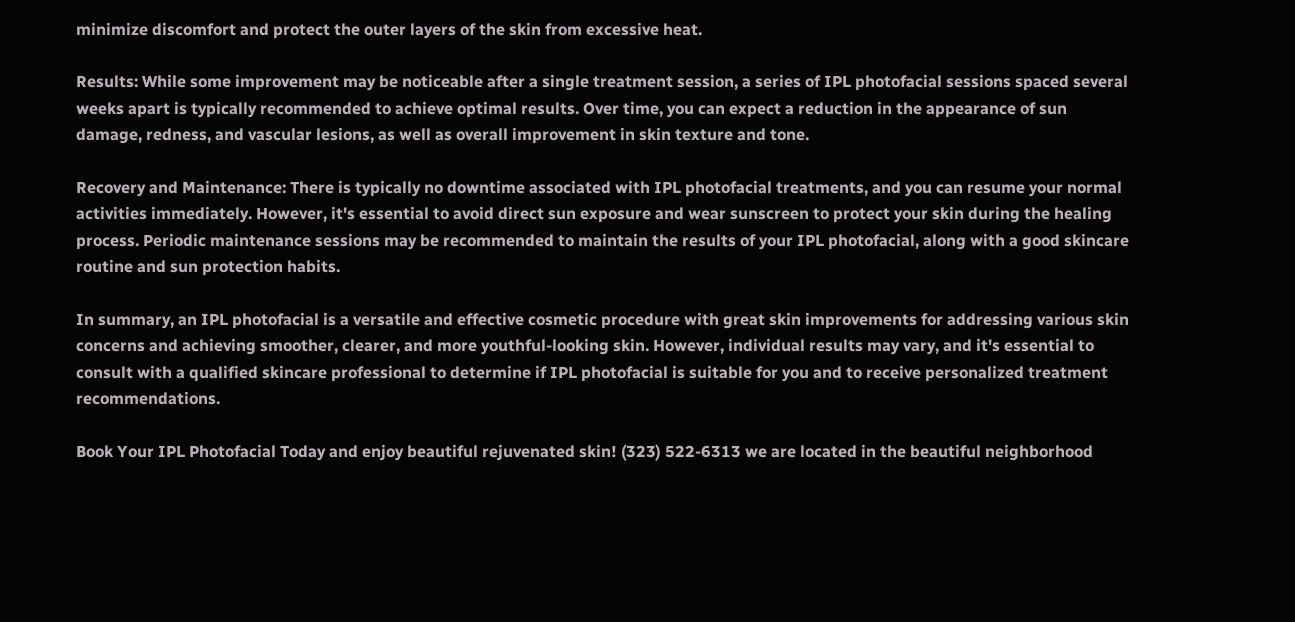minimize discomfort and protect the outer layers of the skin from excessive heat.

Results: While some improvement may be noticeable after a single treatment session, a series of IPL photofacial sessions spaced several weeks apart is typically recommended to achieve optimal results. Over time, you can expect a reduction in the appearance of sun damage, redness, and vascular lesions, as well as overall improvement in skin texture and tone.

Recovery and Maintenance: There is typically no downtime associated with IPL photofacial treatments, and you can resume your normal activities immediately. However, it's essential to avoid direct sun exposure and wear sunscreen to protect your skin during the healing process. Periodic maintenance sessions may be recommended to maintain the results of your IPL photofacial, along with a good skincare routine and sun protection habits.

In summary, an IPL photofacial is a versatile and effective cosmetic procedure with great skin improvements for addressing various skin concerns and achieving smoother, clearer, and more youthful-looking skin. However, individual results may vary, and it's essential to consult with a qualified skincare professional to determine if IPL photofacial is suitable for you and to receive personalized treatment recommendations.

Book Your IPL Photofacial Today and enjoy beautiful rejuvenated skin! (323) 522-6313 we are located in the beautiful neighborhood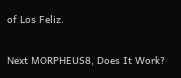of Los Feliz.

Next MORPHEUS8, Does It Work?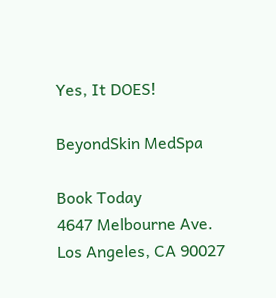Yes, It DOES!

BeyondSkin MedSpa

Book Today
4647 Melbourne Ave.
Los Angeles, CA 90027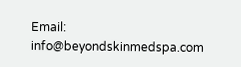Email: info@beyondskinmedspa.com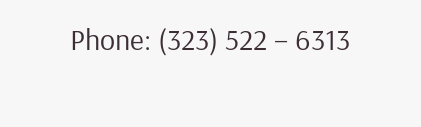Phone: (323) 522 – 6313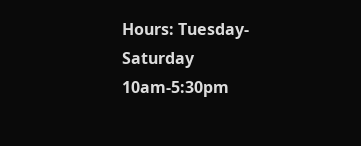Hours: Tuesday-Saturday 10am-5:30pm